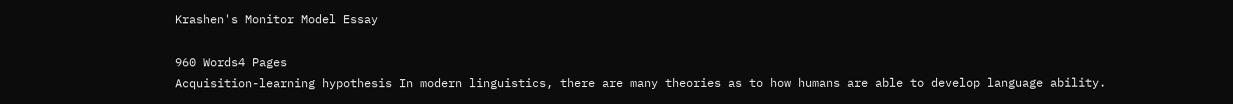Krashen's Monitor Model Essay

960 Words4 Pages
Acquisition-learning hypothesis In modern linguistics, there are many theories as to how humans are able to develop language ability.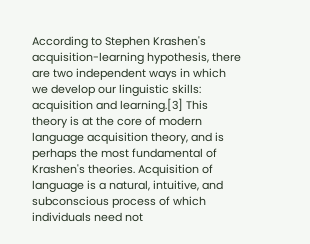According to Stephen Krashen's acquisition-learning hypothesis, there are two independent ways in which we develop our linguistic skills: acquisition and learning.[3] This theory is at the core of modern language acquisition theory, and is perhaps the most fundamental of Krashen's theories. Acquisition of language is a natural, intuitive, and subconscious process of which individuals need not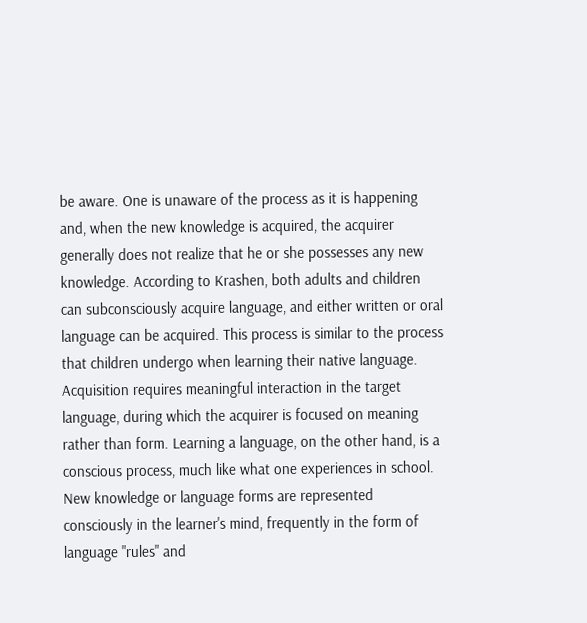be aware. One is unaware of the process as it is happening and, when the new knowledge is acquired, the acquirer generally does not realize that he or she possesses any new knowledge. According to Krashen, both adults and children can subconsciously acquire language, and either written or oral language can be acquired. This process is similar to the process that children undergo when learning their native language. Acquisition requires meaningful interaction in the target language, during which the acquirer is focused on meaning rather than form. Learning a language, on the other hand, is a conscious process, much like what one experiences in school. New knowledge or language forms are represented consciously in the learner's mind, frequently in the form of language "rules" and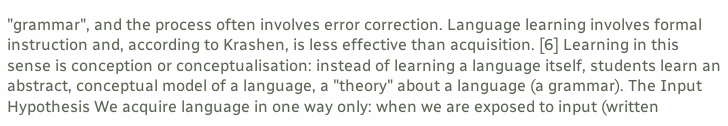"grammar", and the process often involves error correction. Language learning involves formal instruction and, according to Krashen, is less effective than acquisition. [6] Learning in this sense is conception or conceptualisation: instead of learning a language itself, students learn an abstract, conceptual model of a language, a "theory" about a language (a grammar). The Input Hypothesis We acquire language in one way only: when we are exposed to input (written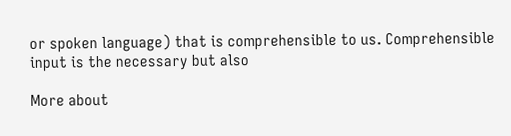or spoken language) that is comprehensible to us. Comprehensible input is the necessary but also

More about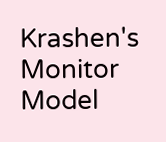Krashen's Monitor Model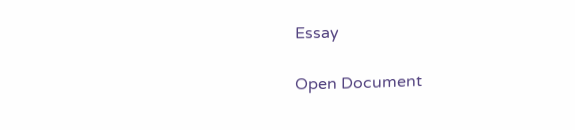Essay

Open Document